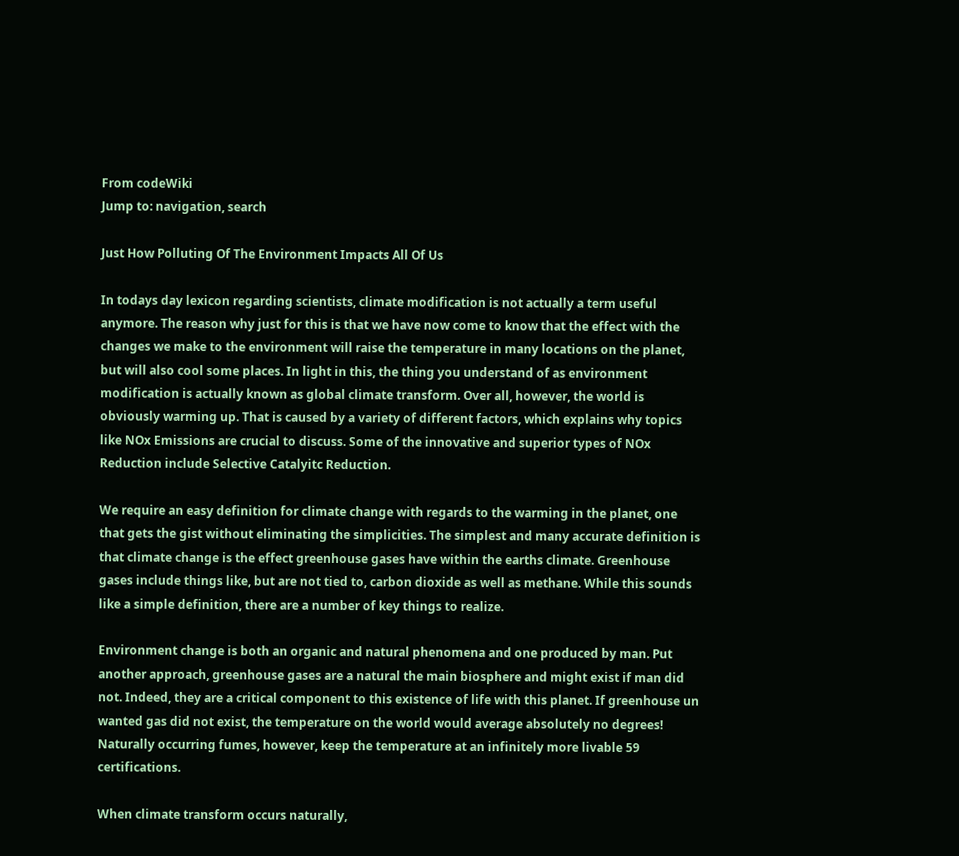From codeWiki
Jump to: navigation, search

Just How Polluting Of The Environment Impacts All Of Us

In todays day lexicon regarding scientists, climate modification is not actually a term useful anymore. The reason why just for this is that we have now come to know that the effect with the changes we make to the environment will raise the temperature in many locations on the planet, but will also cool some places. In light in this, the thing you understand of as environment modification is actually known as global climate transform. Over all, however, the world is obviously warming up. That is caused by a variety of different factors, which explains why topics like NOx Emissions are crucial to discuss. Some of the innovative and superior types of NOx Reduction include Selective Catalyitc Reduction.

We require an easy definition for climate change with regards to the warming in the planet, one that gets the gist without eliminating the simplicities. The simplest and many accurate definition is that climate change is the effect greenhouse gases have within the earths climate. Greenhouse gases include things like, but are not tied to, carbon dioxide as well as methane. While this sounds like a simple definition, there are a number of key things to realize.

Environment change is both an organic and natural phenomena and one produced by man. Put another approach, greenhouse gases are a natural the main biosphere and might exist if man did not. Indeed, they are a critical component to this existence of life with this planet. If greenhouse un wanted gas did not exist, the temperature on the world would average absolutely no degrees! Naturally occurring fumes, however, keep the temperature at an infinitely more livable 59 certifications.

When climate transform occurs naturally,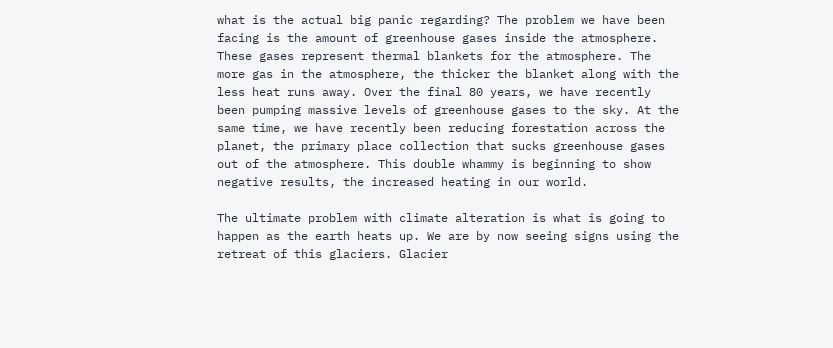what is the actual big panic regarding? The problem we have been facing is the amount of greenhouse gases inside the atmosphere. These gases represent thermal blankets for the atmosphere. The more gas in the atmosphere, the thicker the blanket along with the less heat runs away. Over the final 80 years, we have recently been pumping massive levels of greenhouse gases to the sky. At the same time, we have recently been reducing forestation across the planet, the primary place collection that sucks greenhouse gases out of the atmosphere. This double whammy is beginning to show negative results, the increased heating in our world.

The ultimate problem with climate alteration is what is going to happen as the earth heats up. We are by now seeing signs using the retreat of this glaciers. Glacier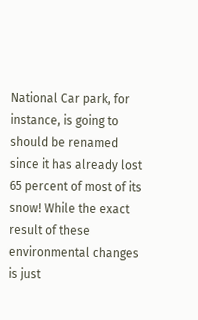National Car park, for instance, is going to should be renamed since it has already lost 65 percent of most of its snow! While the exact result of these environmental changes is just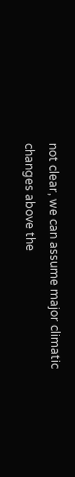not clear, we can assume major climatic changes above the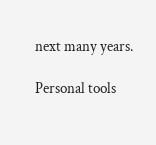next many years.

Personal tools